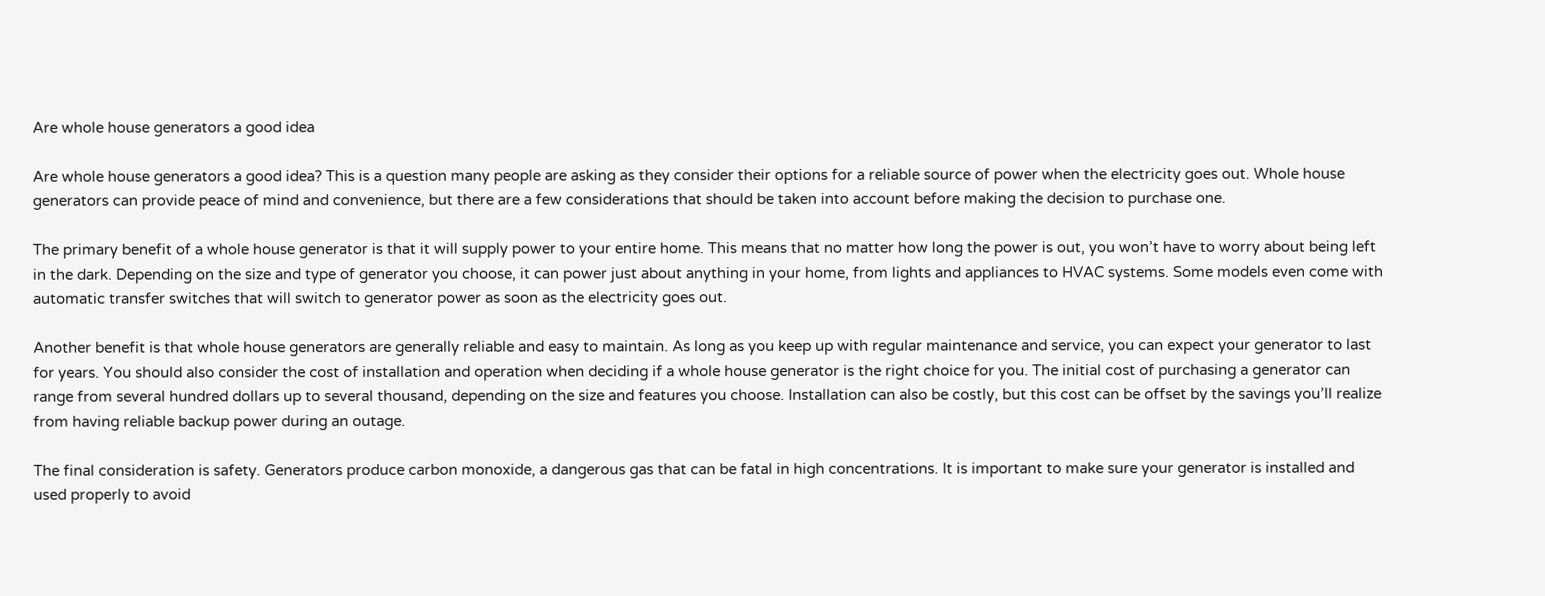Are whole house generators a good idea

Are whole house generators a good idea? This is a question many people are asking as they consider their options for a reliable source of power when the electricity goes out. Whole house generators can provide peace of mind and convenience, but there are a few considerations that should be taken into account before making the decision to purchase one.

The primary benefit of a whole house generator is that it will supply power to your entire home. This means that no matter how long the power is out, you won’t have to worry about being left in the dark. Depending on the size and type of generator you choose, it can power just about anything in your home, from lights and appliances to HVAC systems. Some models even come with automatic transfer switches that will switch to generator power as soon as the electricity goes out.

Another benefit is that whole house generators are generally reliable and easy to maintain. As long as you keep up with regular maintenance and service, you can expect your generator to last for years. You should also consider the cost of installation and operation when deciding if a whole house generator is the right choice for you. The initial cost of purchasing a generator can range from several hundred dollars up to several thousand, depending on the size and features you choose. Installation can also be costly, but this cost can be offset by the savings you’ll realize from having reliable backup power during an outage.

The final consideration is safety. Generators produce carbon monoxide, a dangerous gas that can be fatal in high concentrations. It is important to make sure your generator is installed and used properly to avoid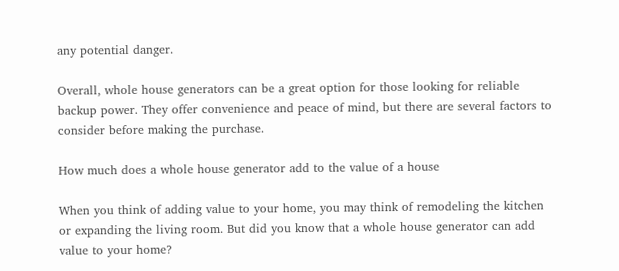any potential danger.

Overall, whole house generators can be a great option for those looking for reliable backup power. They offer convenience and peace of mind, but there are several factors to consider before making the purchase.

How much does a whole house generator add to the value of a house

When you think of adding value to your home, you may think of remodeling the kitchen or expanding the living room. But did you know that a whole house generator can add value to your home?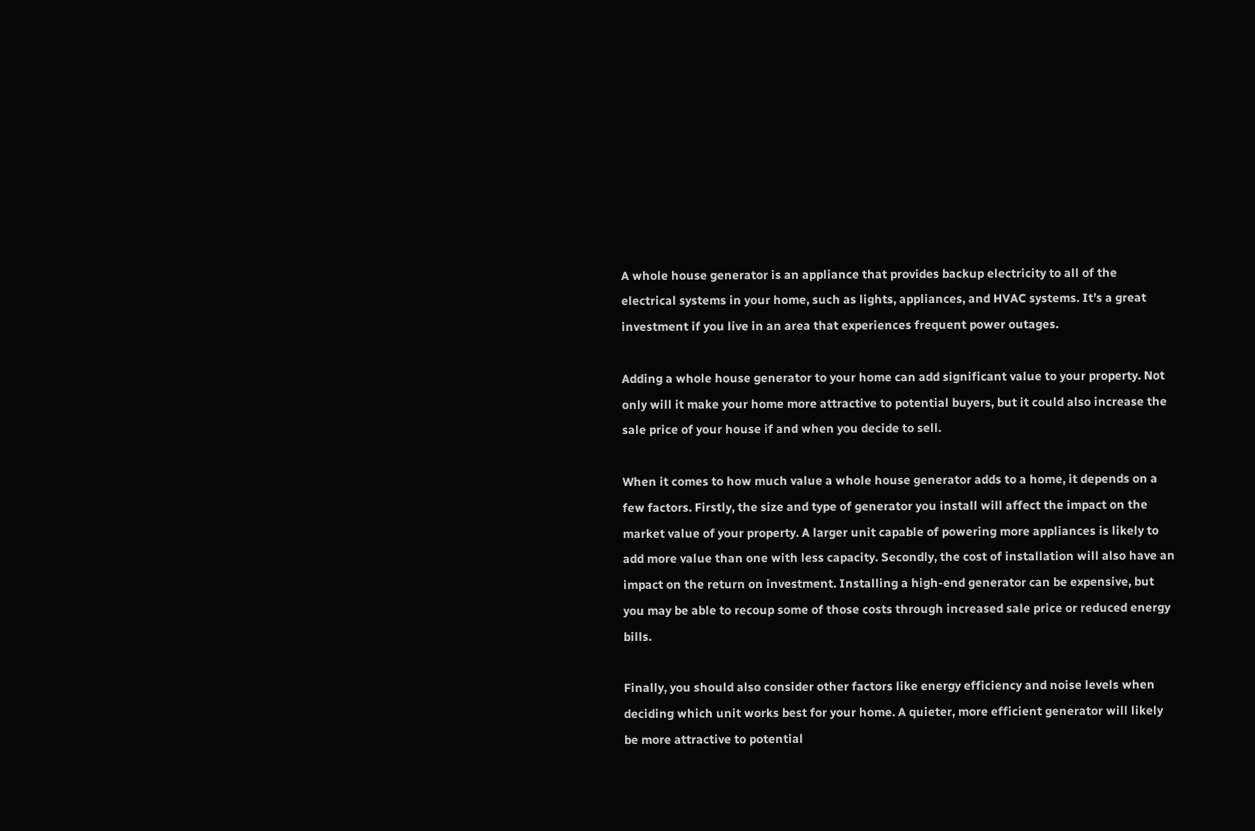A whole house generator is an appliance that provides backup electricity to all of the electrical systems in your home, such as lights, appliances, and HVAC systems. It’s a great investment if you live in an area that experiences frequent power outages.

Adding a whole house generator to your home can add significant value to your property. Not only will it make your home more attractive to potential buyers, but it could also increase the sale price of your house if and when you decide to sell.

When it comes to how much value a whole house generator adds to a home, it depends on a few factors. Firstly, the size and type of generator you install will affect the impact on the market value of your property. A larger unit capable of powering more appliances is likely to add more value than one with less capacity. Secondly, the cost of installation will also have an impact on the return on investment. Installing a high-end generator can be expensive, but you may be able to recoup some of those costs through increased sale price or reduced energy bills.

Finally, you should also consider other factors like energy efficiency and noise levels when deciding which unit works best for your home. A quieter, more efficient generator will likely be more attractive to potential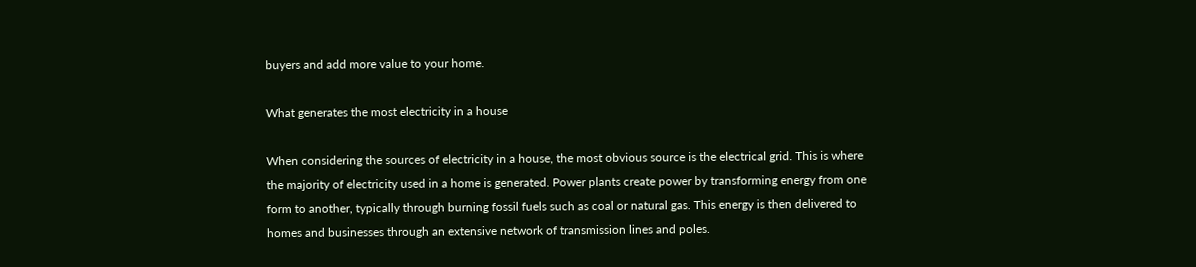buyers and add more value to your home.

What generates the most electricity in a house

When considering the sources of electricity in a house, the most obvious source is the electrical grid. This is where the majority of electricity used in a home is generated. Power plants create power by transforming energy from one form to another, typically through burning fossil fuels such as coal or natural gas. This energy is then delivered to homes and businesses through an extensive network of transmission lines and poles.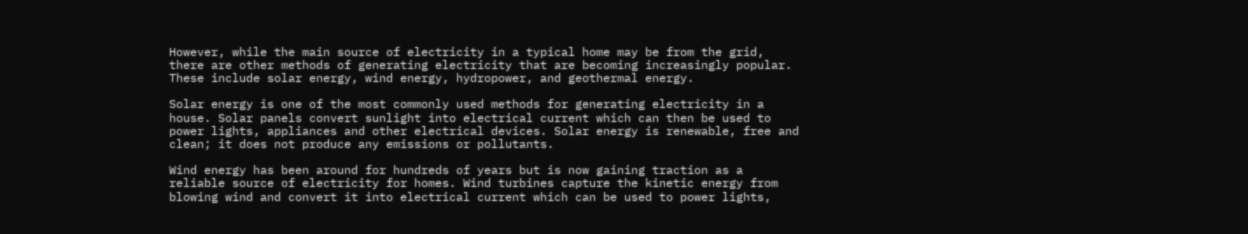However, while the main source of electricity in a typical home may be from the grid, there are other methods of generating electricity that are becoming increasingly popular. These include solar energy, wind energy, hydropower, and geothermal energy.

Solar energy is one of the most commonly used methods for generating electricity in a house. Solar panels convert sunlight into electrical current which can then be used to power lights, appliances and other electrical devices. Solar energy is renewable, free and clean; it does not produce any emissions or pollutants.

Wind energy has been around for hundreds of years but is now gaining traction as a reliable source of electricity for homes. Wind turbines capture the kinetic energy from blowing wind and convert it into electrical current which can be used to power lights,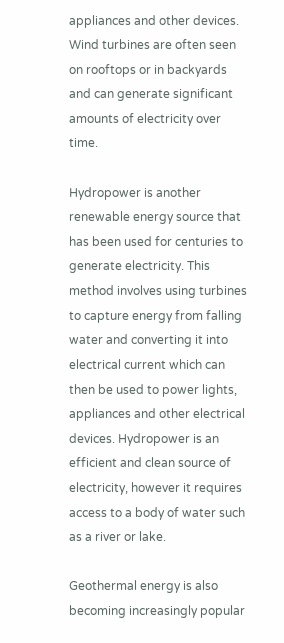appliances and other devices. Wind turbines are often seen on rooftops or in backyards and can generate significant amounts of electricity over time.

Hydropower is another renewable energy source that has been used for centuries to generate electricity. This method involves using turbines to capture energy from falling water and converting it into electrical current which can then be used to power lights, appliances and other electrical devices. Hydropower is an efficient and clean source of electricity, however it requires access to a body of water such as a river or lake.

Geothermal energy is also becoming increasingly popular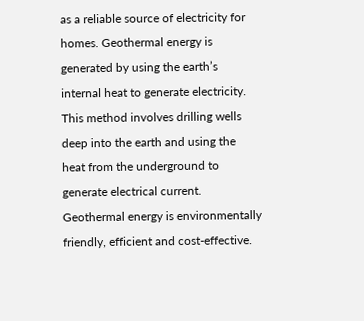as a reliable source of electricity for homes. Geothermal energy is generated by using the earth’s internal heat to generate electricity. This method involves drilling wells deep into the earth and using the heat from the underground to generate electrical current. Geothermal energy is environmentally friendly, efficient and cost-effective.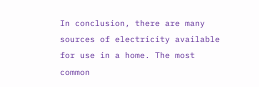In conclusion, there are many sources of electricity available for use in a home. The most common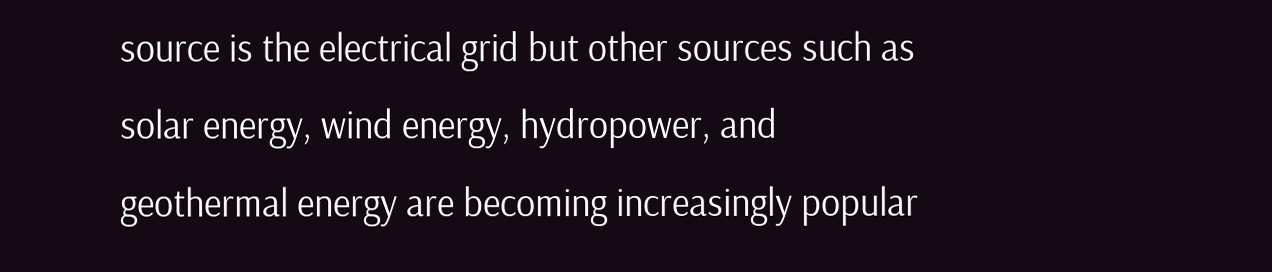source is the electrical grid but other sources such as solar energy, wind energy, hydropower, and geothermal energy are becoming increasingly popular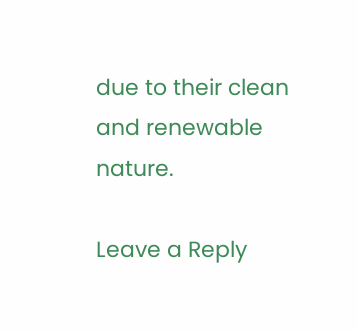due to their clean and renewable nature.

Leave a Reply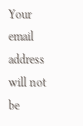Your email address will not be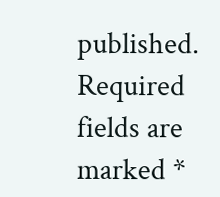published. Required fields are marked *